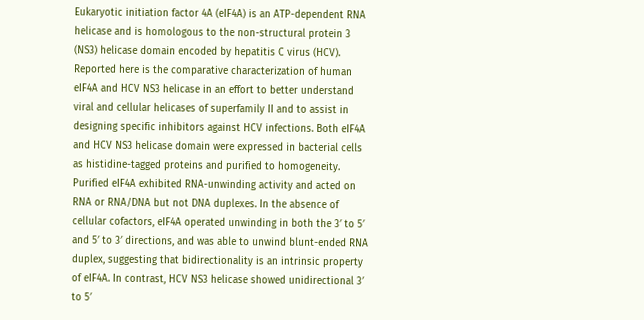Eukaryotic initiation factor 4A (eIF4A) is an ATP-dependent RNA helicase and is homologous to the non-structural protein 3 (NS3) helicase domain encoded by hepatitis C virus (HCV). Reported here is the comparative characterization of human eIF4A and HCV NS3 helicase in an effort to better understand viral and cellular helicases of superfamily II and to assist in designing specific inhibitors against HCV infections. Both eIF4A and HCV NS3 helicase domain were expressed in bacterial cells as histidine-tagged proteins and purified to homogeneity. Purified eIF4A exhibited RNA-unwinding activity and acted on RNA or RNA/DNA but not DNA duplexes. In the absence of cellular cofactors, eIF4A operated unwinding in both the 3′ to 5′ and 5′ to 3′ directions, and was able to unwind blunt-ended RNA duplex, suggesting that bidirectionality is an intrinsic property of eIF4A. In contrast, HCV NS3 helicase showed unidirectional 3′ to 5′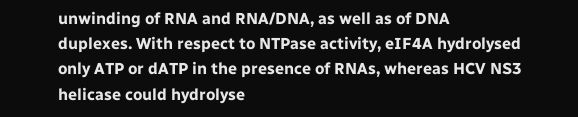unwinding of RNA and RNA/DNA, as well as of DNA duplexes. With respect to NTPase activity, eIF4A hydrolysed only ATP or dATP in the presence of RNAs, whereas HCV NS3 helicase could hydrolyse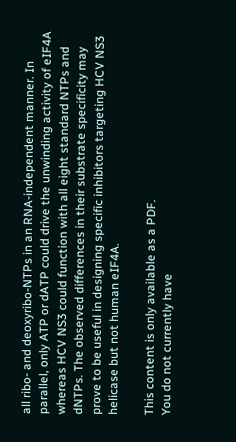all ribo- and deoxyribo-NTPs in an RNA-independent manner. In parallel, only ATP or dATP could drive the unwinding activity of eIF4A whereas HCV NS3 could function with all eight standard NTPs and dNTPs. The observed differences in their substrate specificity may prove to be useful in designing specific inhibitors targeting HCV NS3 helicase but not human eIF4A.

This content is only available as a PDF.
You do not currently have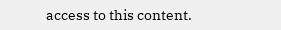access to this content.